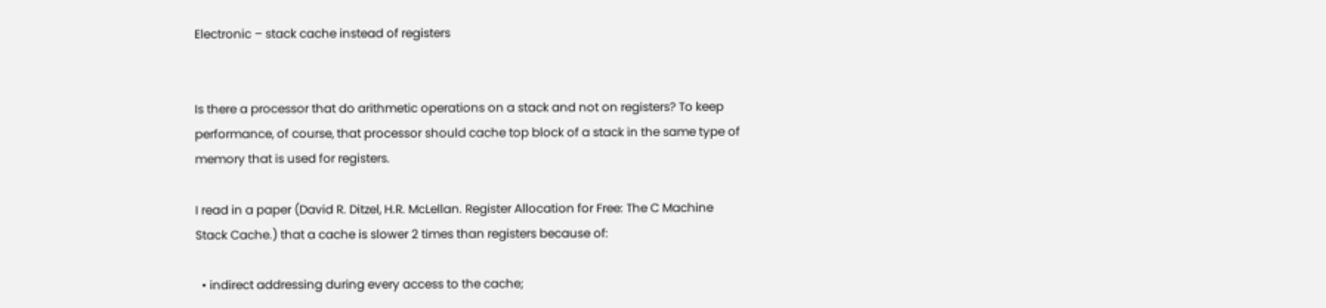Electronic – stack cache instead of registers


Is there a processor that do arithmetic operations on a stack and not on registers? To keep performance, of course, that processor should cache top block of a stack in the same type of memory that is used for registers.

I read in a paper (David R. Ditzel, H.R. McLellan. Register Allocation for Free: The C Machine Stack Cache.) that a cache is slower 2 times than registers because of:

  • indirect addressing during every access to the cache;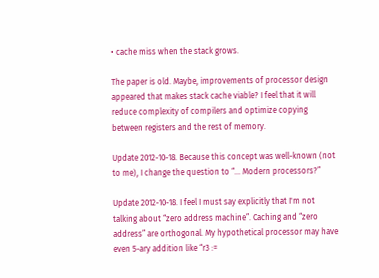• cache miss when the stack grows.

The paper is old. Maybe, improvements of processor design appeared that makes stack cache viable? I feel that it will reduce complexity of compilers and optimize copying between registers and the rest of memory.

Update 2012-10-18. Because this concept was well-known (not to me), I change the question to “… Modern processors?”

Update 2012-10-18. I feel I must say explicitly that I'm not talking about “zero address machine”. Caching and “zero address” are orthogonal. My hypothetical processor may have even 5-ary addition like “r3 :=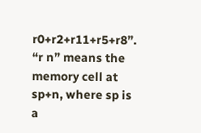r0+r2+r11+r5+r8”. “r n” means the memory cell at sp+n, where sp is a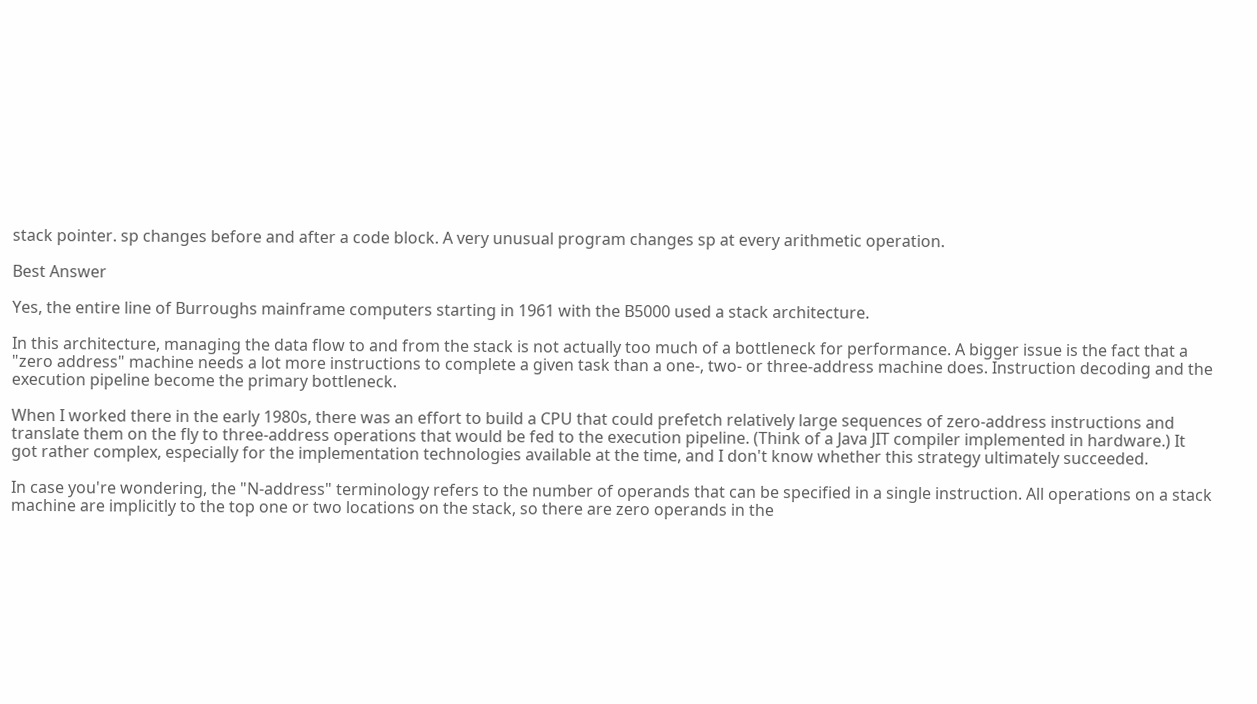stack pointer. sp changes before and after a code block. A very unusual program changes sp at every arithmetic operation.

Best Answer

Yes, the entire line of Burroughs mainframe computers starting in 1961 with the B5000 used a stack architecture.

In this architecture, managing the data flow to and from the stack is not actually too much of a bottleneck for performance. A bigger issue is the fact that a "zero address" machine needs a lot more instructions to complete a given task than a one-, two- or three-address machine does. Instruction decoding and the execution pipeline become the primary bottleneck.

When I worked there in the early 1980s, there was an effort to build a CPU that could prefetch relatively large sequences of zero-address instructions and translate them on the fly to three-address operations that would be fed to the execution pipeline. (Think of a Java JIT compiler implemented in hardware.) It got rather complex, especially for the implementation technologies available at the time, and I don't know whether this strategy ultimately succeeded.

In case you're wondering, the "N-address" terminology refers to the number of operands that can be specified in a single instruction. All operations on a stack machine are implicitly to the top one or two locations on the stack, so there are zero operands in the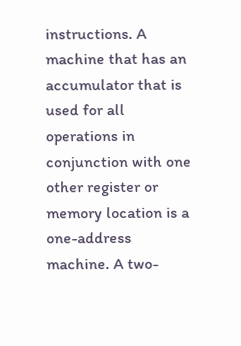instructions. A machine that has an accumulator that is used for all operations in conjunction with one other register or memory location is a one-address machine. A two-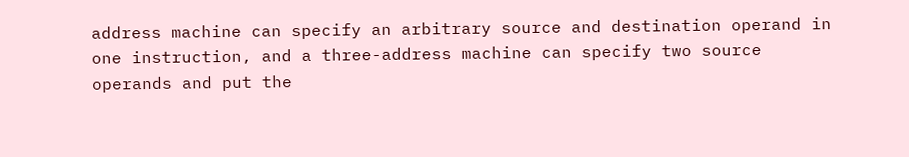address machine can specify an arbitrary source and destination operand in one instruction, and a three-address machine can specify two source operands and put the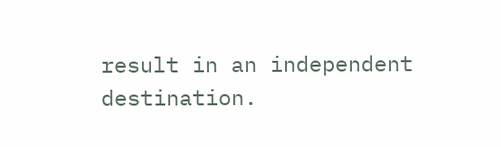result in an independent destination.